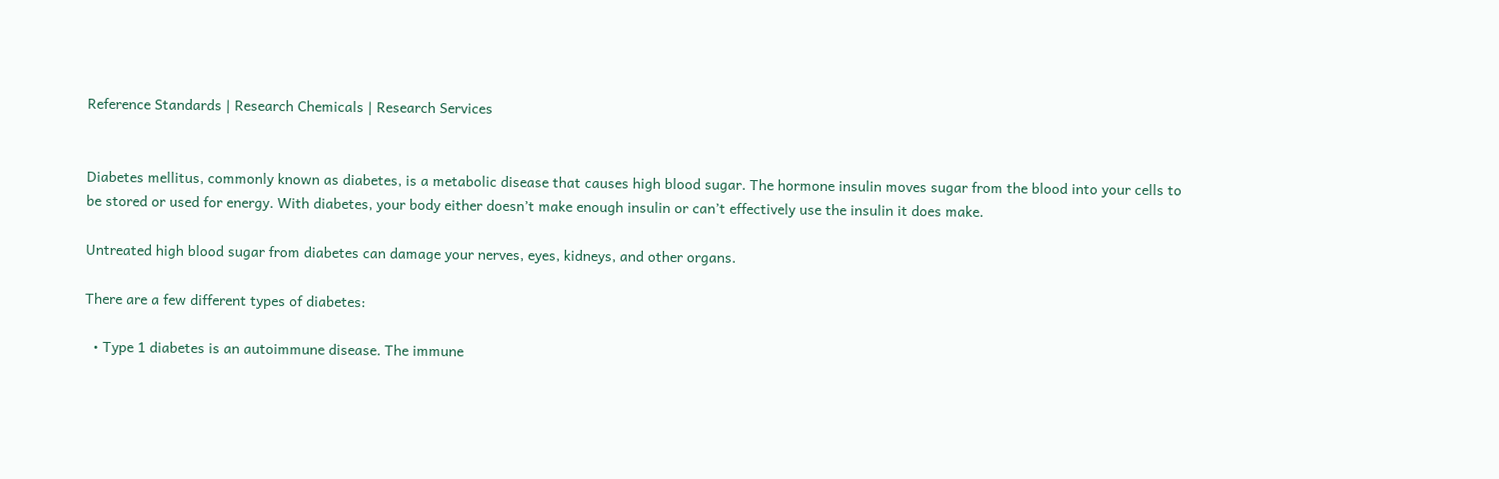Reference Standards | Research Chemicals | Research Services


Diabetes mellitus, commonly known as diabetes, is a metabolic disease that causes high blood sugar. The hormone insulin moves sugar from the blood into your cells to be stored or used for energy. With diabetes, your body either doesn’t make enough insulin or can’t effectively use the insulin it does make.

Untreated high blood sugar from diabetes can damage your nerves, eyes, kidneys, and other organs.

There are a few different types of diabetes:

  • Type 1 diabetes is an autoimmune disease. The immune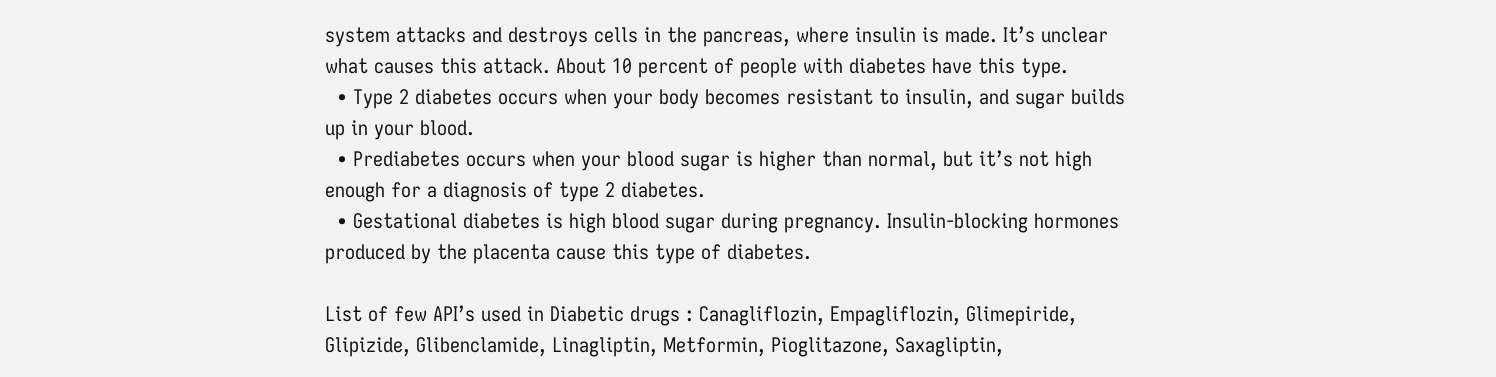system attacks and destroys cells in the pancreas, where insulin is made. It’s unclear what causes this attack. About 10 percent of people with diabetes have this type.
  • Type 2 diabetes occurs when your body becomes resistant to insulin, and sugar builds up in your blood.
  • Prediabetes occurs when your blood sugar is higher than normal, but it’s not high enough for a diagnosis of type 2 diabetes.
  • Gestational diabetes is high blood sugar during pregnancy. Insulin-blocking hormones produced by the placenta cause this type of diabetes.

List of few API’s used in Diabetic drugs : Canagliflozin, Empagliflozin, Glimepiride, Glipizide, Glibenclamide, Linagliptin, Metformin, Pioglitazone, Saxagliptin,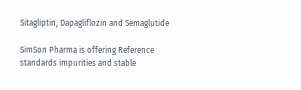Sitagliptin, Dapagliflozin and Semaglutide

SimSon Pharma is offering Reference standards impurities and stable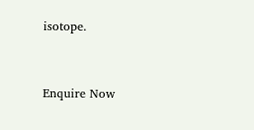isotope.


Enquire Now